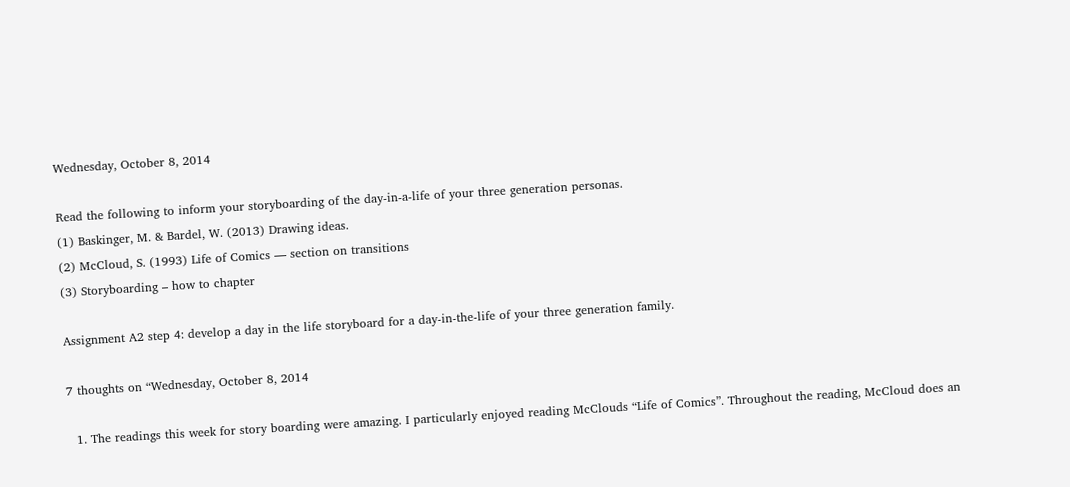Wednesday, October 8, 2014

Read the following to inform your storyboarding of the day-in-a-life of your three generation personas.
(1) Baskinger, M. & Bardel, W. (2013) Drawing ideas.
(2) McCloud, S. (1993) Life of Comics — section on transitions
(3) Storyboarding – how to chapter

Assignment A2 step 4: develop a day in the life storyboard for a day-in-the-life of your three generation family.

7 thoughts on “Wednesday, October 8, 2014

  1. The readings this week for story boarding were amazing. I particularly enjoyed reading McClouds “Life of Comics”. Throughout the reading, McCloud does an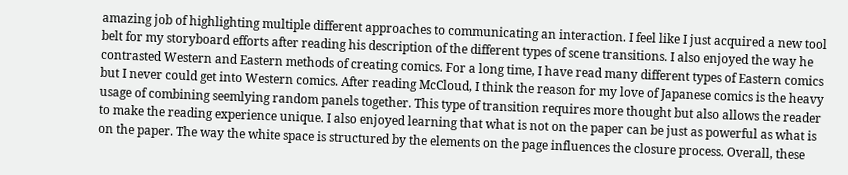amazing job of highlighting multiple different approaches to communicating an interaction. I feel like I just acquired a new tool belt for my storyboard efforts after reading his description of the different types of scene transitions. I also enjoyed the way he contrasted Western and Eastern methods of creating comics. For a long time, I have read many different types of Eastern comics but I never could get into Western comics. After reading McCloud, I think the reason for my love of Japanese comics is the heavy usage of combining seemlying random panels together. This type of transition requires more thought but also allows the reader to make the reading experience unique. I also enjoyed learning that what is not on the paper can be just as powerful as what is on the paper. The way the white space is structured by the elements on the page influences the closure process. Overall, these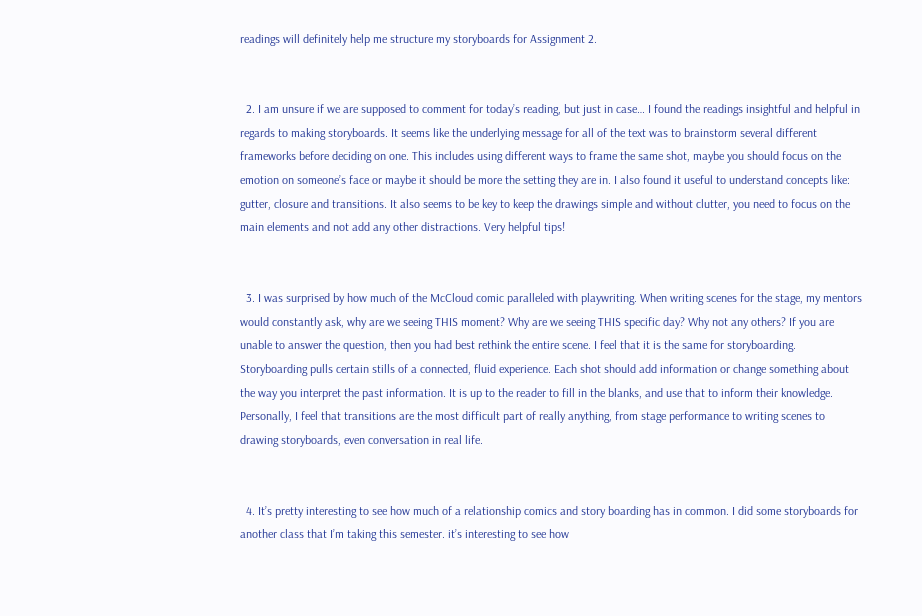readings will definitely help me structure my storyboards for Assignment 2.


  2. I am unsure if we are supposed to comment for today’s reading, but just in case… I found the readings insightful and helpful in regards to making storyboards. It seems like the underlying message for all of the text was to brainstorm several different frameworks before deciding on one. This includes using different ways to frame the same shot, maybe you should focus on the emotion on someone’s face or maybe it should be more the setting they are in. I also found it useful to understand concepts like: gutter, closure and transitions. It also seems to be key to keep the drawings simple and without clutter, you need to focus on the main elements and not add any other distractions. Very helpful tips!


  3. I was surprised by how much of the McCloud comic paralleled with playwriting. When writing scenes for the stage, my mentors would constantly ask, why are we seeing THIS moment? Why are we seeing THIS specific day? Why not any others? If you are unable to answer the question, then you had best rethink the entire scene. I feel that it is the same for storyboarding. Storyboarding pulls certain stills of a connected, fluid experience. Each shot should add information or change something about the way you interpret the past information. It is up to the reader to fill in the blanks, and use that to inform their knowledge. Personally, I feel that transitions are the most difficult part of really anything, from stage performance to writing scenes to drawing storyboards, even conversation in real life.


  4. It’s pretty interesting to see how much of a relationship comics and story boarding has in common. I did some storyboards for another class that I’m taking this semester. it’s interesting to see how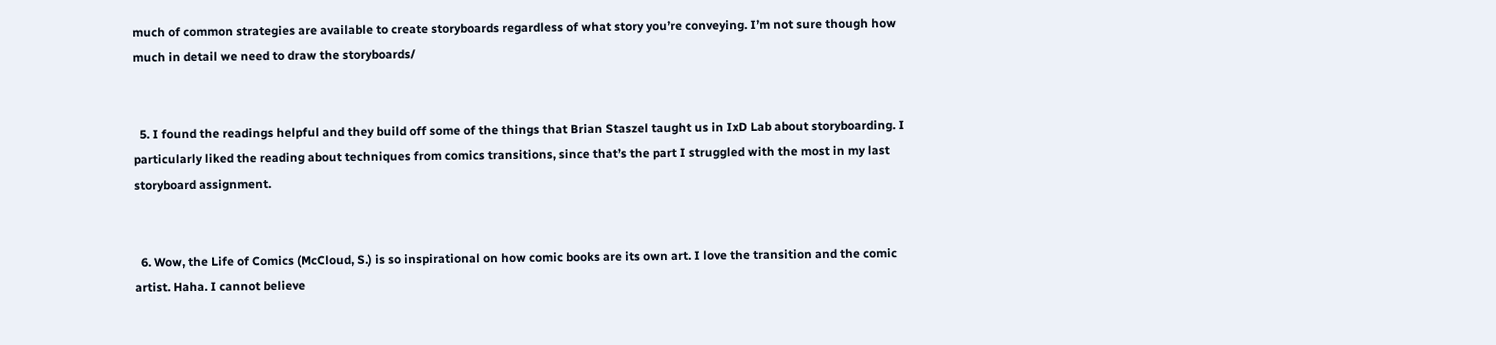much of common strategies are available to create storyboards regardless of what story you’re conveying. I’m not sure though how much in detail we need to draw the storyboards/


  5. I found the readings helpful and they build off some of the things that Brian Staszel taught us in IxD Lab about storyboarding. I particularly liked the reading about techniques from comics transitions, since that’s the part I struggled with the most in my last storyboard assignment.


  6. Wow, the Life of Comics (McCloud, S.) is so inspirational on how comic books are its own art. I love the transition and the comic artist. Haha. I cannot believe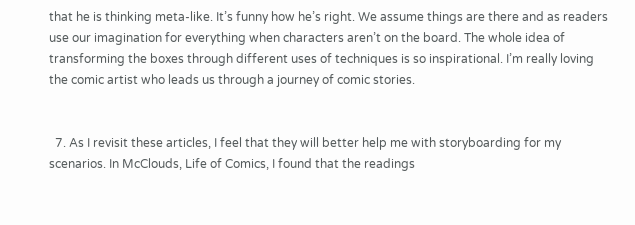that he is thinking meta-like. It’s funny how he’s right. We assume things are there and as readers use our imagination for everything when characters aren’t on the board. The whole idea of transforming the boxes through different uses of techniques is so inspirational. I’m really loving the comic artist who leads us through a journey of comic stories.


  7. As I revisit these articles, I feel that they will better help me with storyboarding for my scenarios. In McClouds, Life of Comics, I found that the readings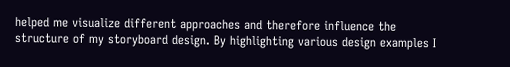helped me visualize different approaches and therefore influence the structure of my storyboard design. By highlighting various design examples I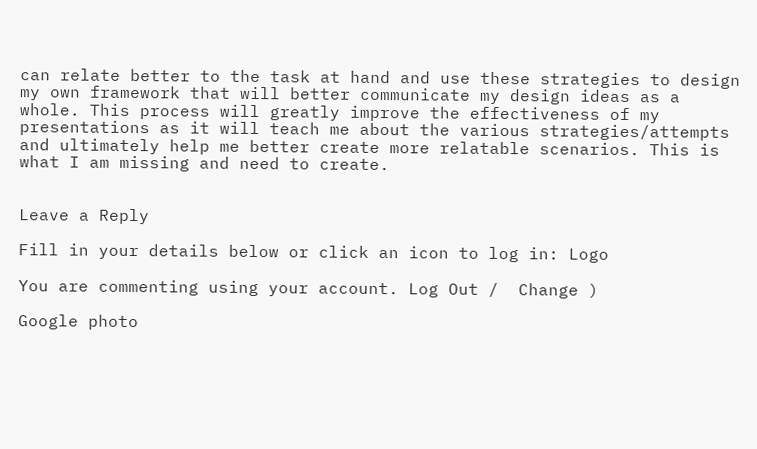can relate better to the task at hand and use these strategies to design my own framework that will better communicate my design ideas as a whole. This process will greatly improve the effectiveness of my presentations as it will teach me about the various strategies/attempts and ultimately help me better create more relatable scenarios. This is what I am missing and need to create.


Leave a Reply

Fill in your details below or click an icon to log in: Logo

You are commenting using your account. Log Out /  Change )

Google photo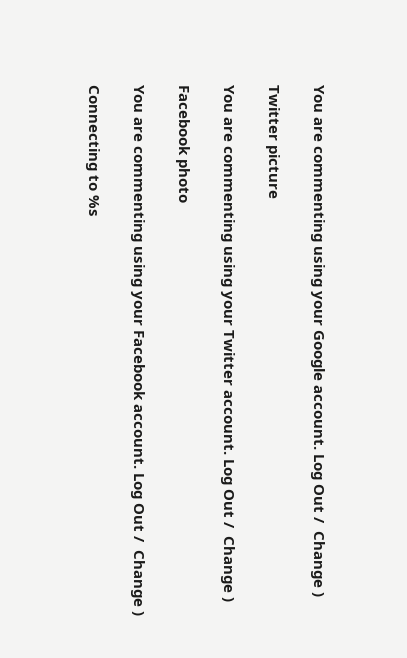You are commenting using your Google account. Log Out /  Change )

Twitter picture

You are commenting using your Twitter account. Log Out /  Change )

Facebook photo

You are commenting using your Facebook account. Log Out /  Change )

Connecting to %s